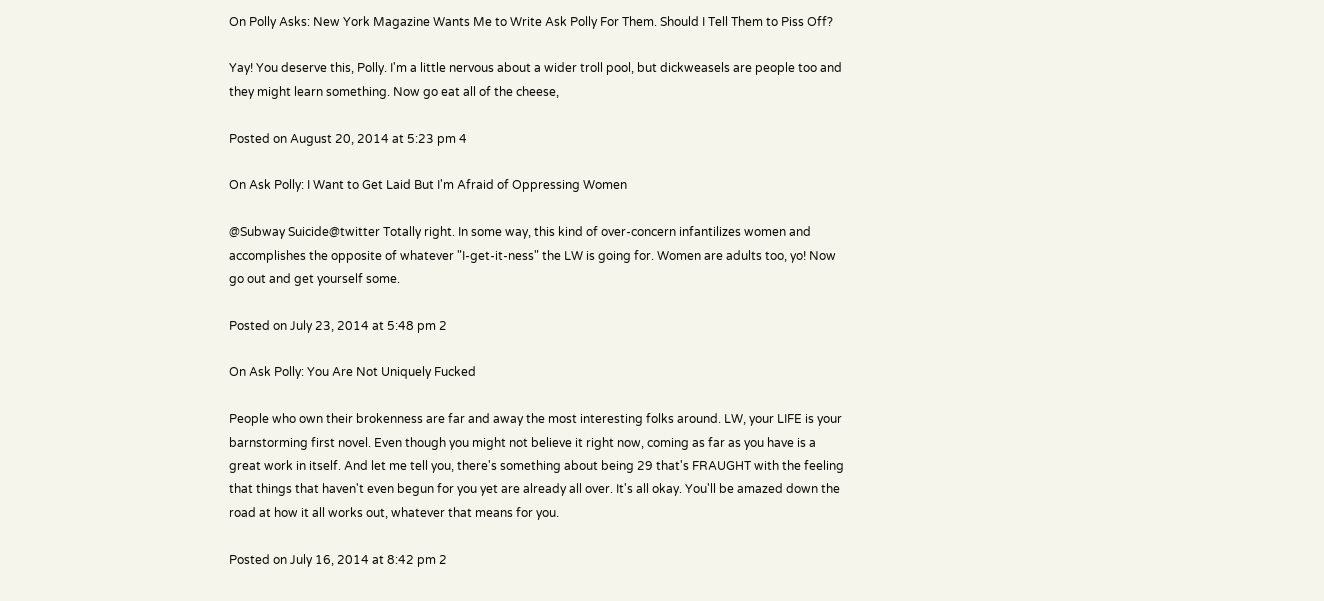On Polly Asks: New York Magazine Wants Me to Write Ask Polly For Them. Should I Tell Them to Piss Off?

Yay! You deserve this, Polly. I'm a little nervous about a wider troll pool, but dickweasels are people too and they might learn something. Now go eat all of the cheese,

Posted on August 20, 2014 at 5:23 pm 4

On Ask Polly: I Want to Get Laid But I'm Afraid of Oppressing Women

@Subway Suicide@twitter Totally right. In some way, this kind of over-concern infantilizes women and accomplishes the opposite of whatever "I-get-it-ness" the LW is going for. Women are adults too, yo! Now go out and get yourself some.

Posted on July 23, 2014 at 5:48 pm 2

On Ask Polly: You Are Not Uniquely Fucked

People who own their brokenness are far and away the most interesting folks around. LW, your LIFE is your barnstorming first novel. Even though you might not believe it right now, coming as far as you have is a great work in itself. And let me tell you, there's something about being 29 that's FRAUGHT with the feeling that things that haven't even begun for you yet are already all over. It's all okay. You'll be amazed down the road at how it all works out, whatever that means for you.

Posted on July 16, 2014 at 8:42 pm 2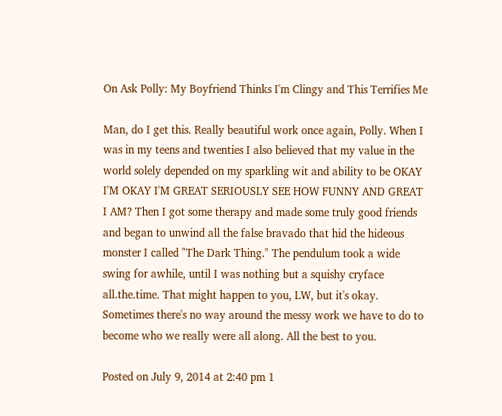On Ask Polly: My Boyfriend Thinks I'm Clingy and This Terrifies Me

Man, do I get this. Really beautiful work once again, Polly. When I was in my teens and twenties I also believed that my value in the world solely depended on my sparkling wit and ability to be OKAY I'M OKAY I'M GREAT SERIOUSLY SEE HOW FUNNY AND GREAT I AM? Then I got some therapy and made some truly good friends and began to unwind all the false bravado that hid the hideous monster I called "The Dark Thing." The pendulum took a wide swing for awhile, until I was nothing but a squishy cryface all.the.time. That might happen to you, LW, but it's okay. Sometimes there's no way around the messy work we have to do to become who we really were all along. All the best to you.

Posted on July 9, 2014 at 2:40 pm 1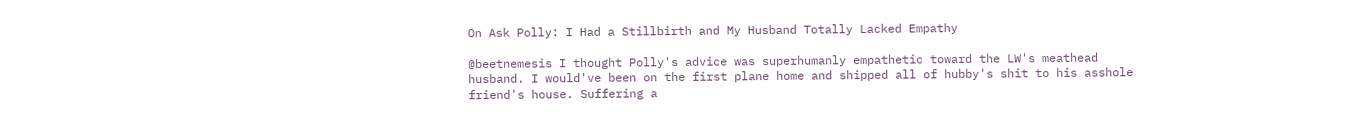On Ask Polly: I Had a Stillbirth and My Husband Totally Lacked Empathy

@beetnemesis I thought Polly's advice was superhumanly empathetic toward the LW's meathead husband. I would've been on the first plane home and shipped all of hubby's shit to his asshole friend's house. Suffering a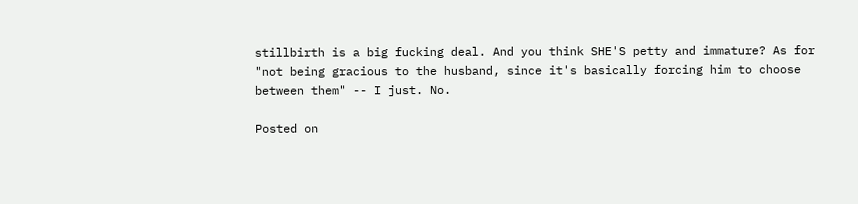stillbirth is a big fucking deal. And you think SHE'S petty and immature? As for "not being gracious to the husband, since it's basically forcing him to choose between them" -- I just. No.

Posted on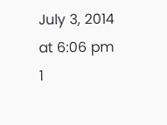July 3, 2014 at 6:06 pm 1